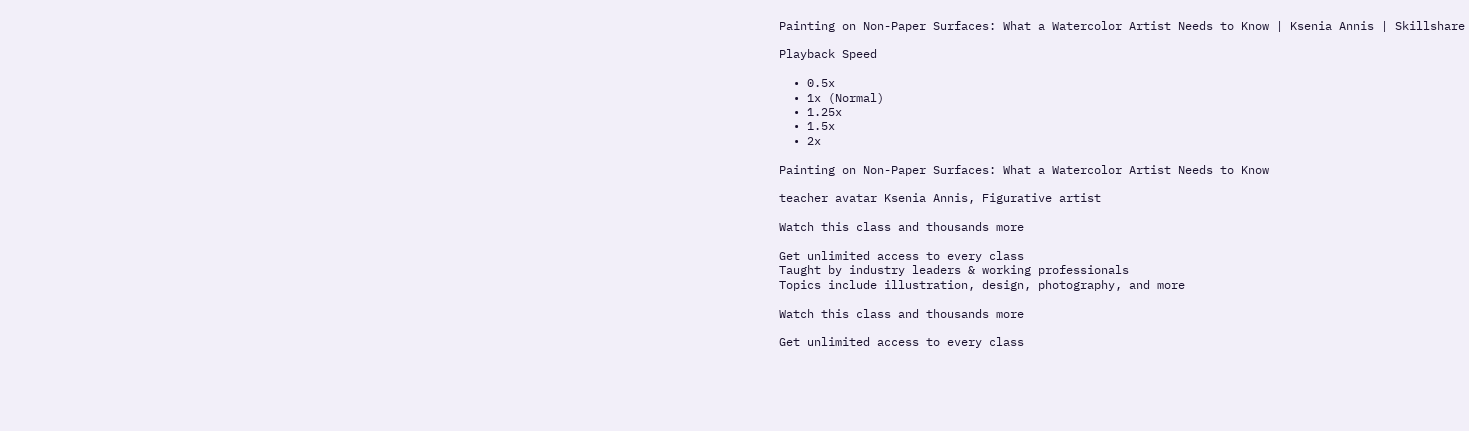Painting on Non-Paper Surfaces: What a Watercolor Artist Needs to Know | Ksenia Annis | Skillshare

Playback Speed

  • 0.5x
  • 1x (Normal)
  • 1.25x
  • 1.5x
  • 2x

Painting on Non-Paper Surfaces: What a Watercolor Artist Needs to Know

teacher avatar Ksenia Annis, Figurative artist

Watch this class and thousands more

Get unlimited access to every class
Taught by industry leaders & working professionals
Topics include illustration, design, photography, and more

Watch this class and thousands more

Get unlimited access to every class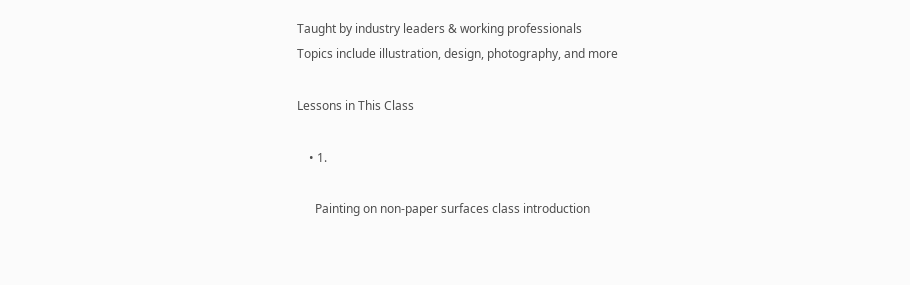Taught by industry leaders & working professionals
Topics include illustration, design, photography, and more

Lessons in This Class

    • 1.

      Painting on non-paper surfaces class introduction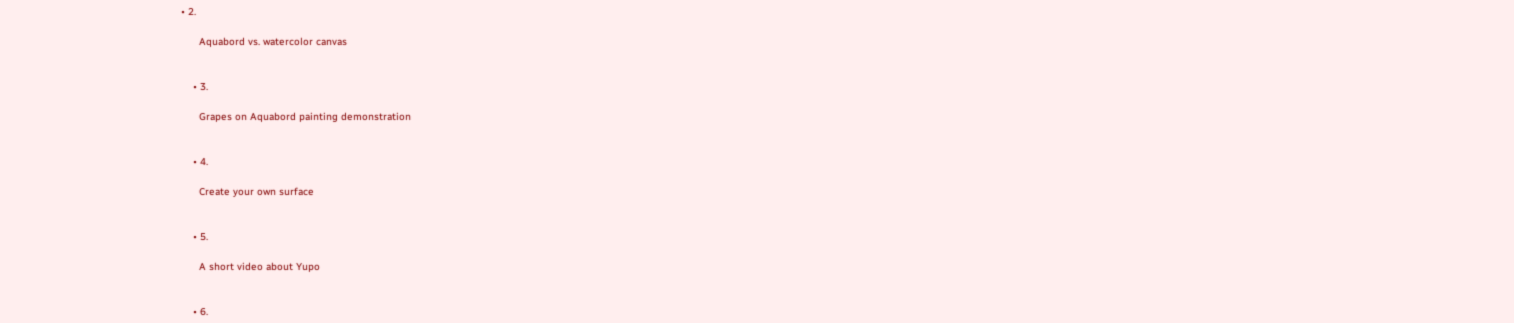• 2.

      Aquabord vs. watercolor canvas


    • 3.

      Grapes on Aquabord painting demonstration


    • 4.

      Create your own surface


    • 5.

      A short video about Yupo


    • 6.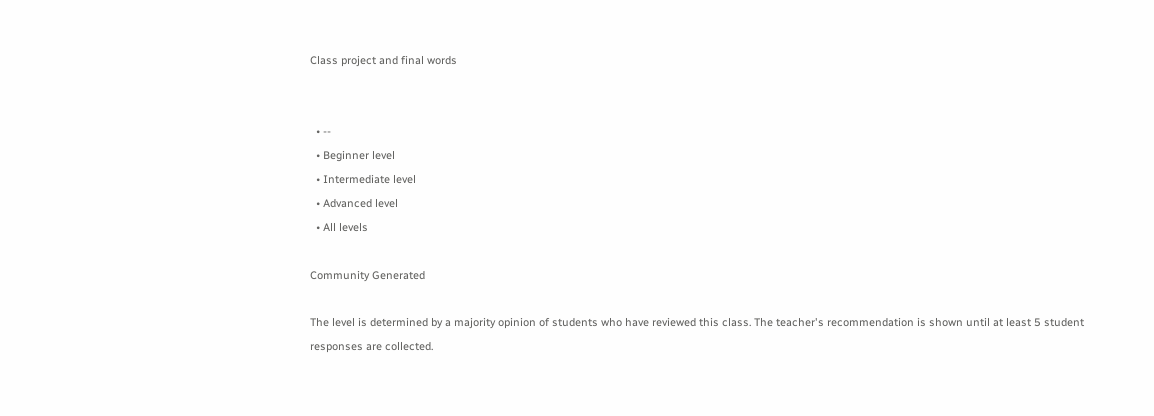Class project and final words


  • --
  • Beginner level
  • Intermediate level
  • Advanced level
  • All levels

Community Generated

The level is determined by a majority opinion of students who have reviewed this class. The teacher's recommendation is shown until at least 5 student responses are collected.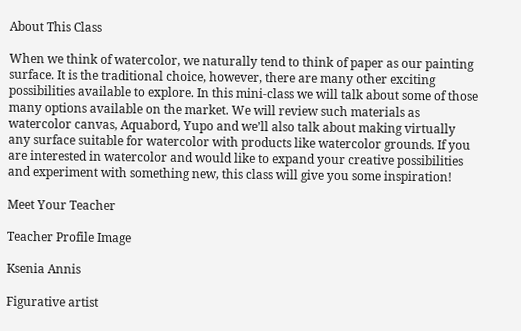About This Class

When we think of watercolor, we naturally tend to think of paper as our painting surface. It is the traditional choice, however, there are many other exciting possibilities available to explore. In this mini-class we will talk about some of those many options available on the market. We will review such materials as watercolor canvas, Aquabord, Yupo and we’ll also talk about making virtually any surface suitable for watercolor with products like watercolor grounds. If you are interested in watercolor and would like to expand your creative possibilities and experiment with something new, this class will give you some inspiration!

Meet Your Teacher

Teacher Profile Image

Ksenia Annis

Figurative artist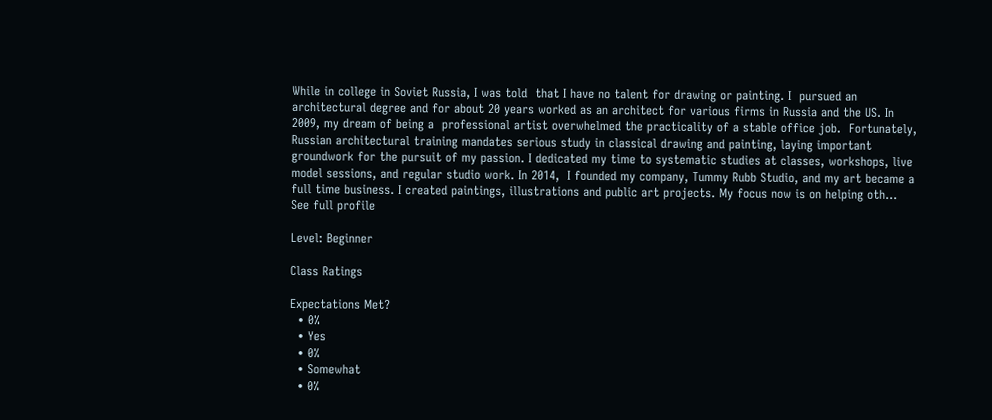While in college in Soviet Russia, I was told  that I have no talent for drawing or painting. I  pursued an architectural degree and for about 20 years worked as an architect for various firms in Russia and the US. In 2009, my dream of being a  professional artist overwhelmed the practicality of a stable office job.  Fortunately, Russian architectural training mandates serious study in classical drawing and painting, laying important groundwork for the pursuit of my passion. I dedicated my time to systematic studies at classes, workshops, live model sessions, and regular studio work. In 2014,  I founded my company, Tummy Rubb Studio, and my art became a full time business. I created paintings, illustrations and public art projects. My focus now is on helping oth... See full profile

Level: Beginner

Class Ratings

Expectations Met?
  • 0%
  • Yes
  • 0%
  • Somewhat
  • 0%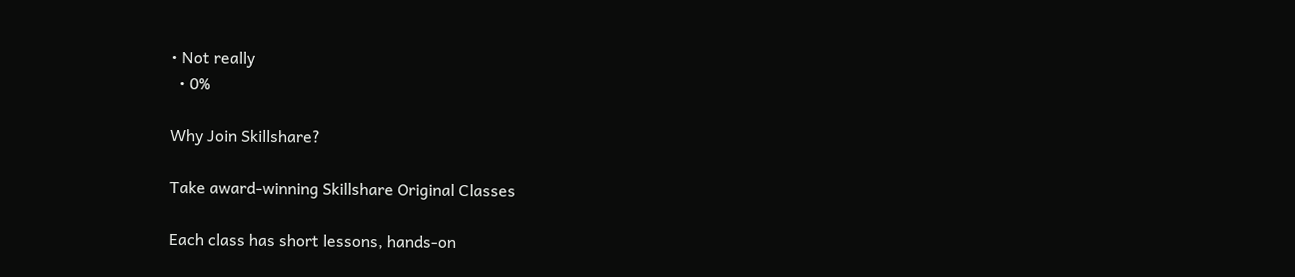• Not really
  • 0%

Why Join Skillshare?

Take award-winning Skillshare Original Classes

Each class has short lessons, hands-on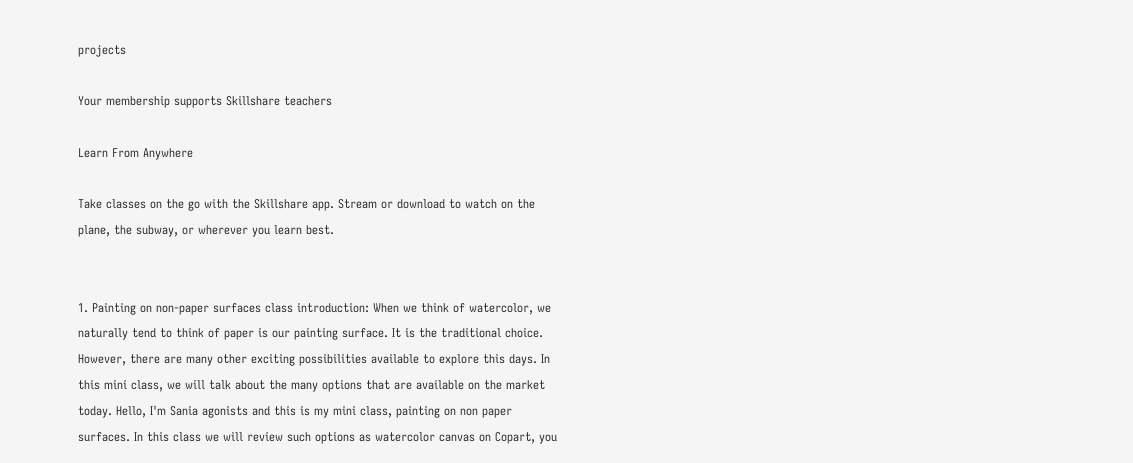projects

Your membership supports Skillshare teachers

Learn From Anywhere

Take classes on the go with the Skillshare app. Stream or download to watch on the plane, the subway, or wherever you learn best.


1. Painting on non-paper surfaces class introduction: When we think of watercolor, we naturally tend to think of paper is our painting surface. It is the traditional choice. However, there are many other exciting possibilities available to explore this days. In this mini class, we will talk about the many options that are available on the market today. Hello, I'm Sania agonists and this is my mini class, painting on non paper surfaces. In this class we will review such options as watercolor canvas on Copart, you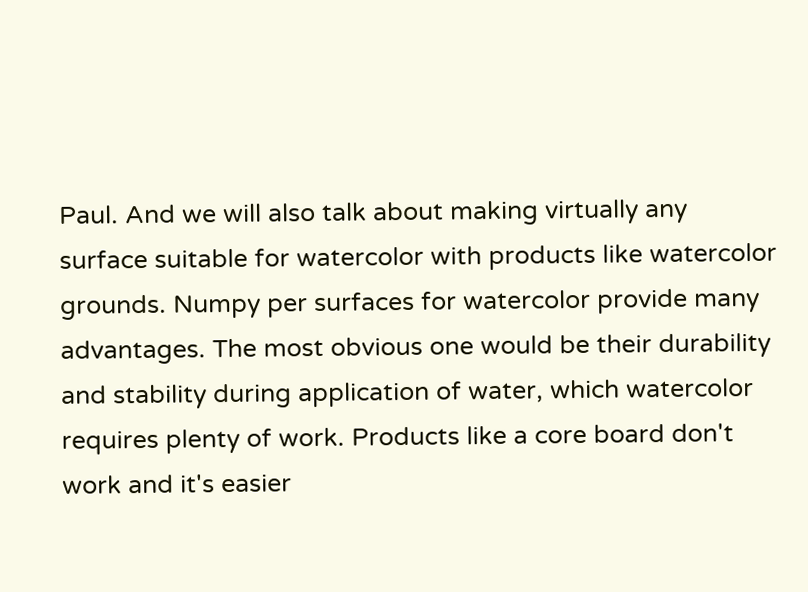Paul. And we will also talk about making virtually any surface suitable for watercolor with products like watercolor grounds. Numpy per surfaces for watercolor provide many advantages. The most obvious one would be their durability and stability during application of water, which watercolor requires plenty of work. Products like a core board don't work and it's easier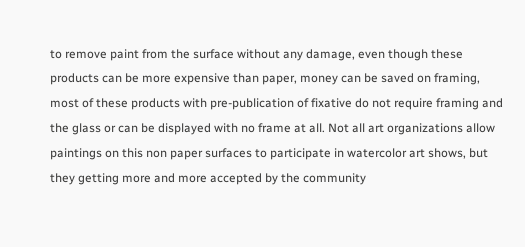to remove paint from the surface without any damage, even though these products can be more expensive than paper, money can be saved on framing, most of these products with pre-publication of fixative do not require framing and the glass or can be displayed with no frame at all. Not all art organizations allow paintings on this non paper surfaces to participate in watercolor art shows, but they getting more and more accepted by the community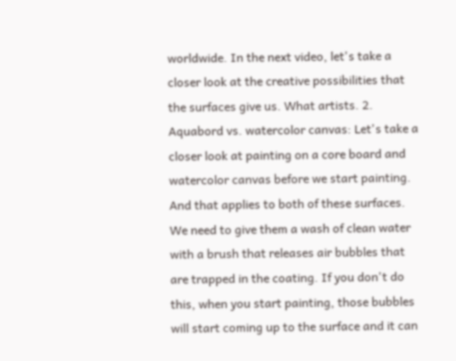worldwide. In the next video, let's take a closer look at the creative possibilities that the surfaces give us. What artists. 2. Aquabord vs. watercolor canvas: Let's take a closer look at painting on a core board and watercolor canvas before we start painting. And that applies to both of these surfaces. We need to give them a wash of clean water with a brush that releases air bubbles that are trapped in the coating. If you don't do this, when you start painting, those bubbles will start coming up to the surface and it can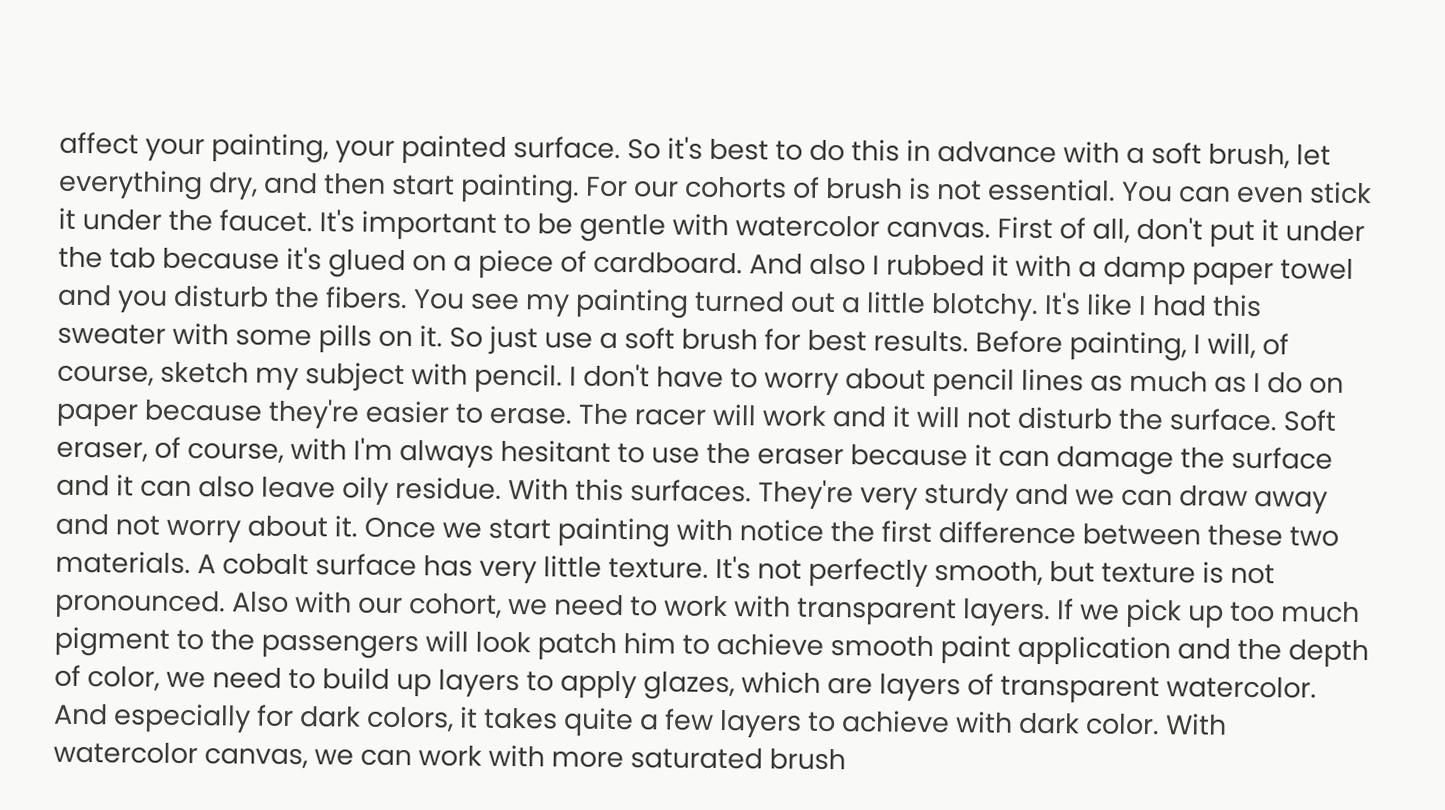affect your painting, your painted surface. So it's best to do this in advance with a soft brush, let everything dry, and then start painting. For our cohorts of brush is not essential. You can even stick it under the faucet. It's important to be gentle with watercolor canvas. First of all, don't put it under the tab because it's glued on a piece of cardboard. And also I rubbed it with a damp paper towel and you disturb the fibers. You see my painting turned out a little blotchy. It's like I had this sweater with some pills on it. So just use a soft brush for best results. Before painting, I will, of course, sketch my subject with pencil. I don't have to worry about pencil lines as much as I do on paper because they're easier to erase. The racer will work and it will not disturb the surface. Soft eraser, of course, with I'm always hesitant to use the eraser because it can damage the surface and it can also leave oily residue. With this surfaces. They're very sturdy and we can draw away and not worry about it. Once we start painting with notice the first difference between these two materials. A cobalt surface has very little texture. It's not perfectly smooth, but texture is not pronounced. Also with our cohort, we need to work with transparent layers. If we pick up too much pigment to the passengers will look patch him to achieve smooth paint application and the depth of color, we need to build up layers to apply glazes, which are layers of transparent watercolor. And especially for dark colors, it takes quite a few layers to achieve with dark color. With watercolor canvas, we can work with more saturated brush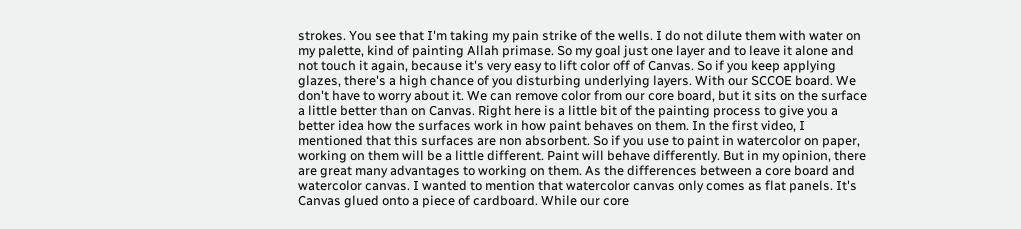strokes. You see that I'm taking my pain strike of the wells. I do not dilute them with water on my palette, kind of painting Allah primase. So my goal just one layer and to leave it alone and not touch it again, because it's very easy to lift color off of Canvas. So if you keep applying glazes, there's a high chance of you disturbing underlying layers. With our SCCOE board. We don't have to worry about it. We can remove color from our core board, but it sits on the surface a little better than on Canvas. Right here is a little bit of the painting process to give you a better idea how the surfaces work in how paint behaves on them. In the first video, I mentioned that this surfaces are non absorbent. So if you use to paint in watercolor on paper, working on them will be a little different. Paint will behave differently. But in my opinion, there are great many advantages to working on them. As the differences between a core board and watercolor canvas. I wanted to mention that watercolor canvas only comes as flat panels. It's Canvas glued onto a piece of cardboard. While our core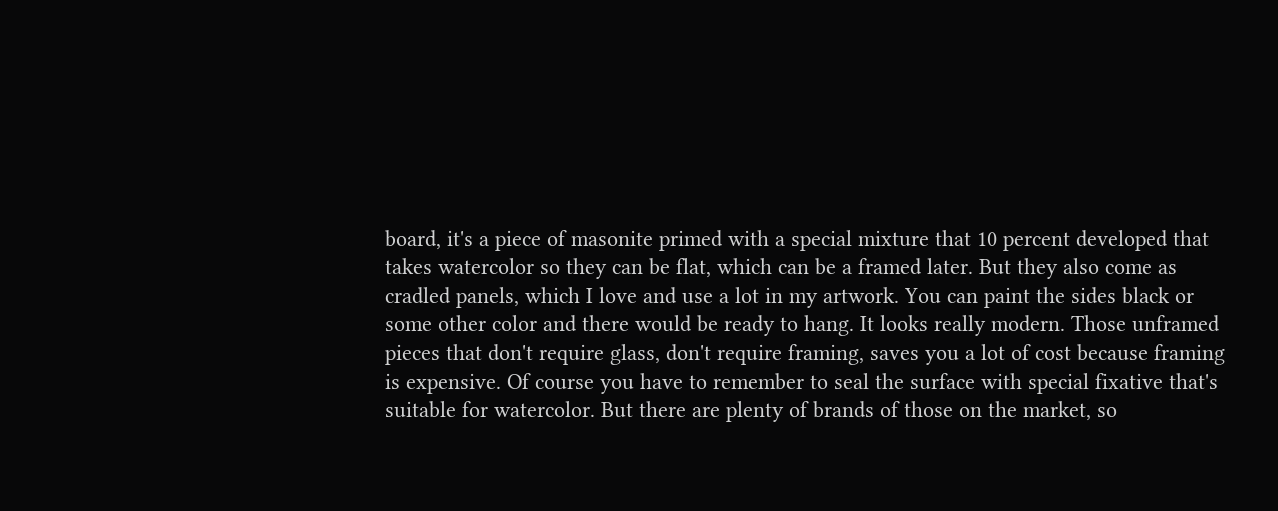board, it's a piece of masonite primed with a special mixture that 10 percent developed that takes watercolor so they can be flat, which can be a framed later. But they also come as cradled panels, which I love and use a lot in my artwork. You can paint the sides black or some other color and there would be ready to hang. It looks really modern. Those unframed pieces that don't require glass, don't require framing, saves you a lot of cost because framing is expensive. Of course you have to remember to seal the surface with special fixative that's suitable for watercolor. But there are plenty of brands of those on the market, so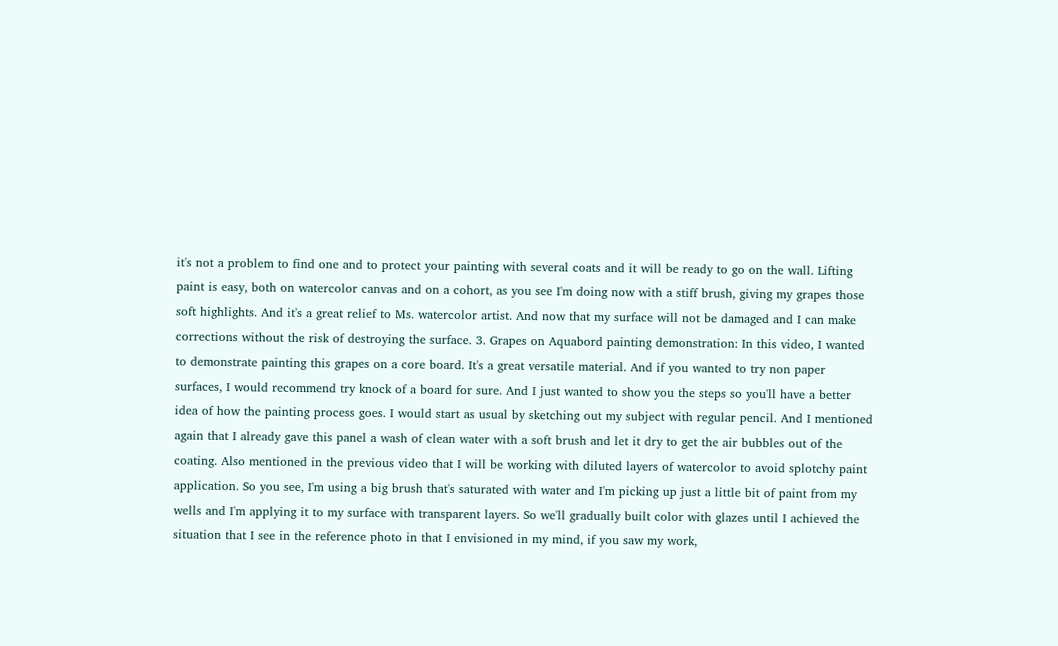it's not a problem to find one and to protect your painting with several coats and it will be ready to go on the wall. Lifting paint is easy, both on watercolor canvas and on a cohort, as you see I'm doing now with a stiff brush, giving my grapes those soft highlights. And it's a great relief to Ms. watercolor artist. And now that my surface will not be damaged and I can make corrections without the risk of destroying the surface. 3. Grapes on Aquabord painting demonstration: In this video, I wanted to demonstrate painting this grapes on a core board. It's a great versatile material. And if you wanted to try non paper surfaces, I would recommend try knock of a board for sure. And I just wanted to show you the steps so you'll have a better idea of how the painting process goes. I would start as usual by sketching out my subject with regular pencil. And I mentioned again that I already gave this panel a wash of clean water with a soft brush and let it dry to get the air bubbles out of the coating. Also mentioned in the previous video that I will be working with diluted layers of watercolor to avoid splotchy paint application. So you see, I'm using a big brush that's saturated with water and I'm picking up just a little bit of paint from my wells and I'm applying it to my surface with transparent layers. So we'll gradually built color with glazes until I achieved the situation that I see in the reference photo in that I envisioned in my mind, if you saw my work,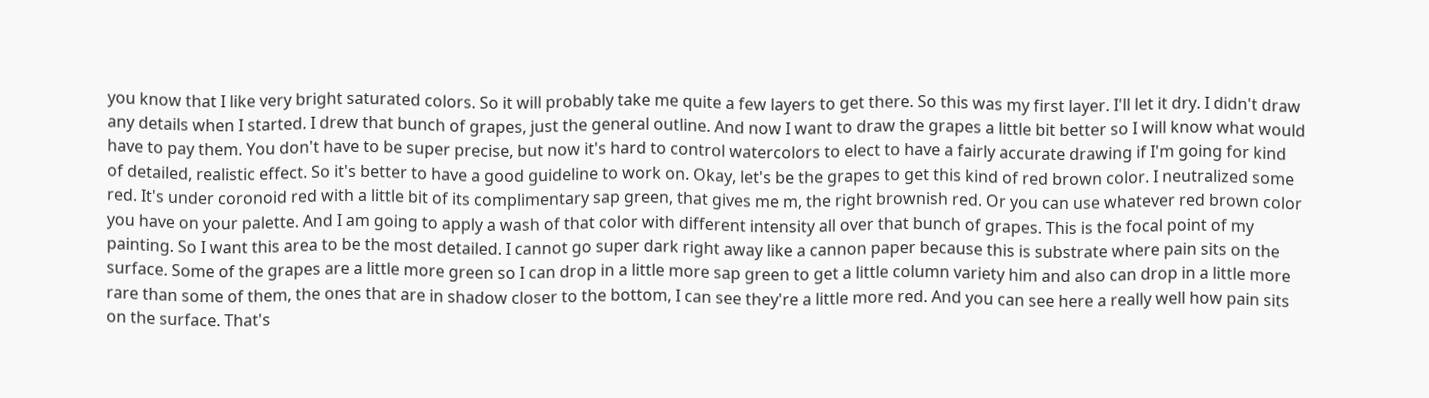you know that I like very bright saturated colors. So it will probably take me quite a few layers to get there. So this was my first layer. I'll let it dry. I didn't draw any details when I started. I drew that bunch of grapes, just the general outline. And now I want to draw the grapes a little bit better so I will know what would have to pay them. You don't have to be super precise, but now it's hard to control watercolors to elect to have a fairly accurate drawing if I'm going for kind of detailed, realistic effect. So it's better to have a good guideline to work on. Okay, let's be the grapes to get this kind of red brown color. I neutralized some red. It's under coronoid red with a little bit of its complimentary sap green, that gives me m, the right brownish red. Or you can use whatever red brown color you have on your palette. And I am going to apply a wash of that color with different intensity all over that bunch of grapes. This is the focal point of my painting. So I want this area to be the most detailed. I cannot go super dark right away like a cannon paper because this is substrate where pain sits on the surface. Some of the grapes are a little more green so I can drop in a little more sap green to get a little column variety him and also can drop in a little more rare than some of them, the ones that are in shadow closer to the bottom, I can see they're a little more red. And you can see here a really well how pain sits on the surface. That's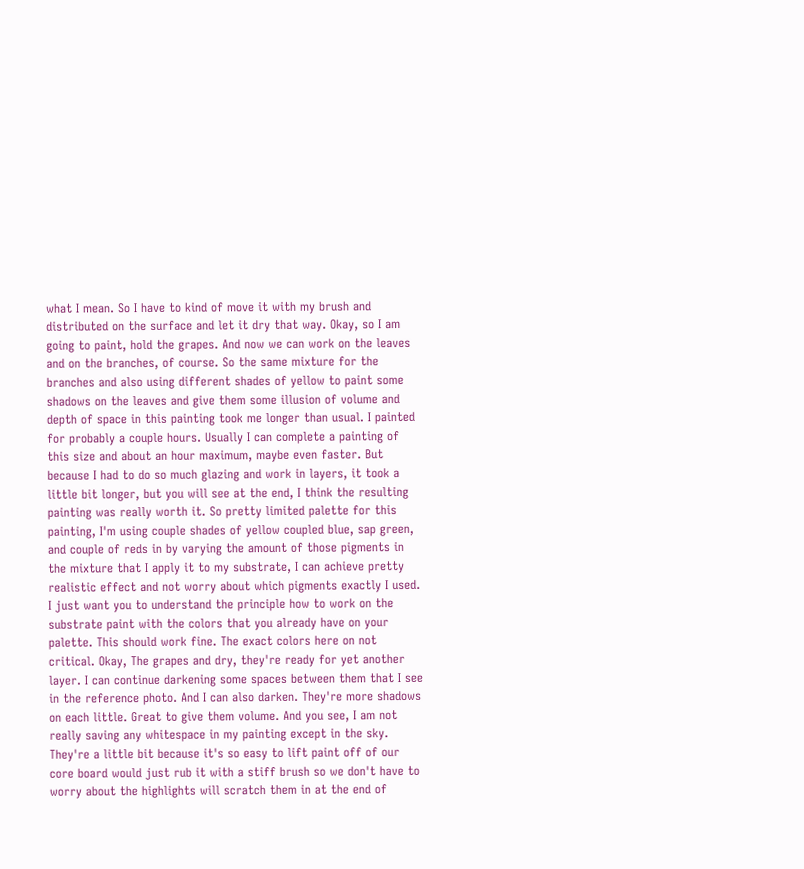what I mean. So I have to kind of move it with my brush and distributed on the surface and let it dry that way. Okay, so I am going to paint, hold the grapes. And now we can work on the leaves and on the branches, of course. So the same mixture for the branches and also using different shades of yellow to paint some shadows on the leaves and give them some illusion of volume and depth of space in this painting took me longer than usual. I painted for probably a couple hours. Usually I can complete a painting of this size and about an hour maximum, maybe even faster. But because I had to do so much glazing and work in layers, it took a little bit longer, but you will see at the end, I think the resulting painting was really worth it. So pretty limited palette for this painting, I'm using couple shades of yellow coupled blue, sap green, and couple of reds in by varying the amount of those pigments in the mixture that I apply it to my substrate, I can achieve pretty realistic effect and not worry about which pigments exactly I used. I just want you to understand the principle how to work on the substrate paint with the colors that you already have on your palette. This should work fine. The exact colors here on not critical. Okay, The grapes and dry, they're ready for yet another layer. I can continue darkening some spaces between them that I see in the reference photo. And I can also darken. They're more shadows on each little. Great to give them volume. And you see, I am not really saving any whitespace in my painting except in the sky. They're a little bit because it's so easy to lift paint off of our core board would just rub it with a stiff brush so we don't have to worry about the highlights will scratch them in at the end of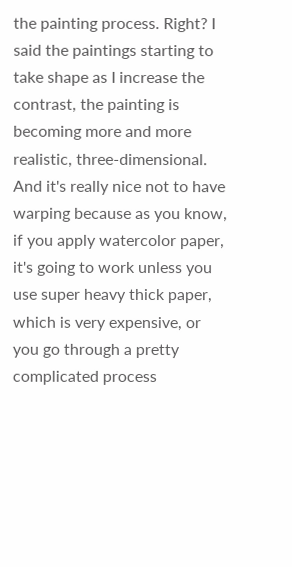the painting process. Right? I said the paintings starting to take shape as I increase the contrast, the painting is becoming more and more realistic, three-dimensional. And it's really nice not to have warping because as you know, if you apply watercolor paper, it's going to work unless you use super heavy thick paper, which is very expensive, or you go through a pretty complicated process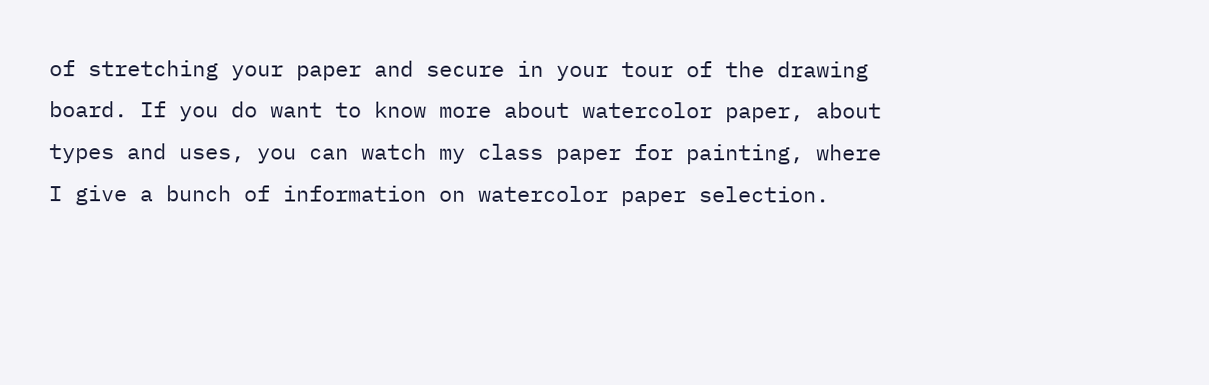of stretching your paper and secure in your tour of the drawing board. If you do want to know more about watercolor paper, about types and uses, you can watch my class paper for painting, where I give a bunch of information on watercolor paper selection.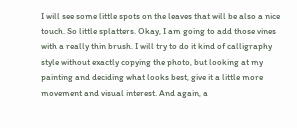I will see some little spots on the leaves that will be also a nice touch. So little splatters. Okay, I am going to add those vines with a really thin brush. I will try to do it kind of calligraphy style without exactly copying the photo, but looking at my painting and deciding what looks best, give it a little more movement and visual interest. And again, a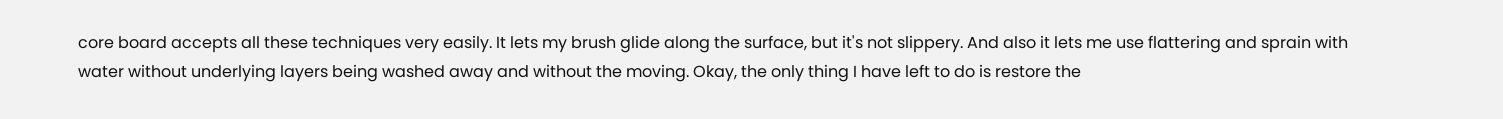core board accepts all these techniques very easily. It lets my brush glide along the surface, but it's not slippery. And also it lets me use flattering and sprain with water without underlying layers being washed away and without the moving. Okay, the only thing I have left to do is restore the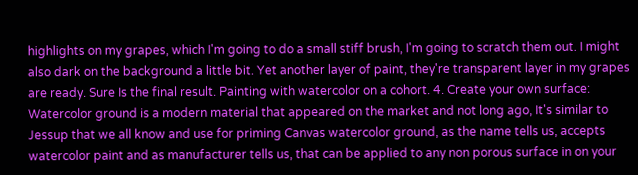highlights on my grapes, which I'm going to do a small stiff brush, I'm going to scratch them out. I might also dark on the background a little bit. Yet another layer of paint, they're transparent layer in my grapes are ready. Sure Is the final result. Painting with watercolor on a cohort. 4. Create your own surface: Watercolor ground is a modern material that appeared on the market and not long ago, It's similar to Jessup that we all know and use for priming Canvas watercolor ground, as the name tells us, accepts watercolor paint and as manufacturer tells us, that can be applied to any non porous surface in on your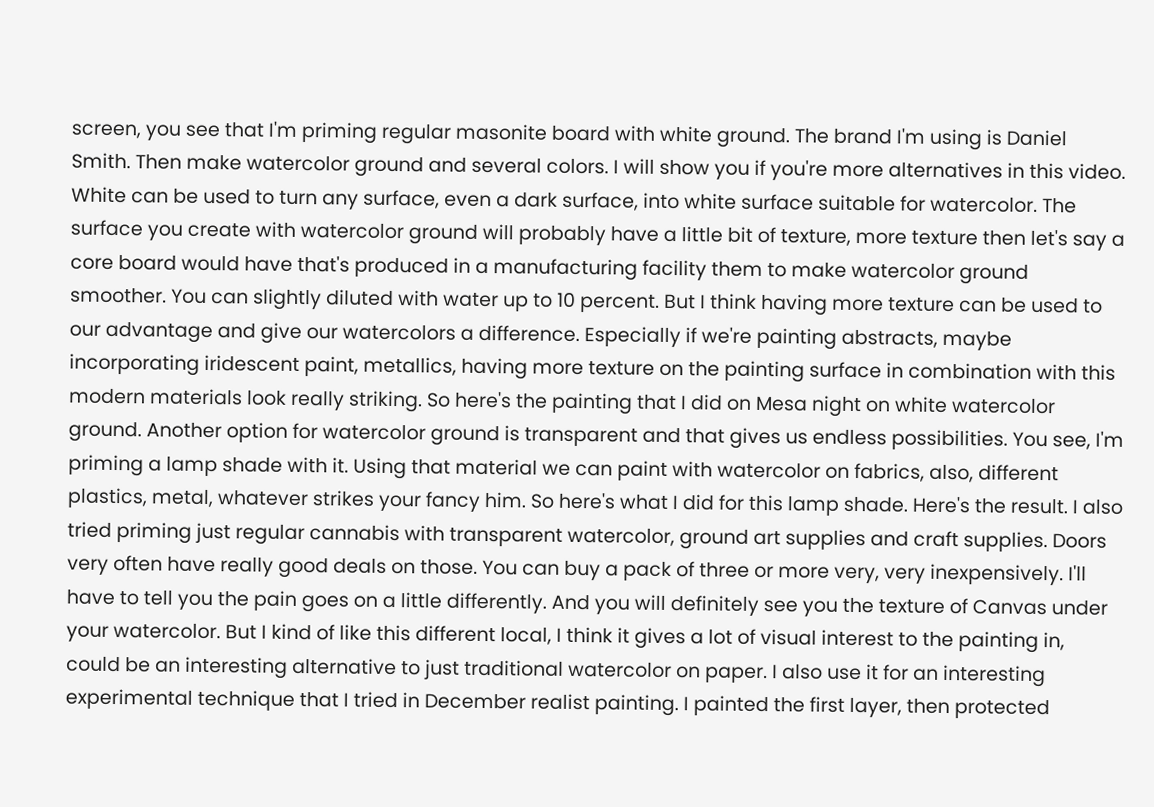screen, you see that I'm priming regular masonite board with white ground. The brand I'm using is Daniel Smith. Then make watercolor ground and several colors. I will show you if you're more alternatives in this video. White can be used to turn any surface, even a dark surface, into white surface suitable for watercolor. The surface you create with watercolor ground will probably have a little bit of texture, more texture then let's say a core board would have that's produced in a manufacturing facility them to make watercolor ground smoother. You can slightly diluted with water up to 10 percent. But I think having more texture can be used to our advantage and give our watercolors a difference. Especially if we're painting abstracts, maybe incorporating iridescent paint, metallics, having more texture on the painting surface in combination with this modern materials look really striking. So here's the painting that I did on Mesa night on white watercolor ground. Another option for watercolor ground is transparent and that gives us endless possibilities. You see, I'm priming a lamp shade with it. Using that material we can paint with watercolor on fabrics, also, different plastics, metal, whatever strikes your fancy him. So here's what I did for this lamp shade. Here's the result. I also tried priming just regular cannabis with transparent watercolor, ground art supplies and craft supplies. Doors very often have really good deals on those. You can buy a pack of three or more very, very inexpensively. I'll have to tell you the pain goes on a little differently. And you will definitely see you the texture of Canvas under your watercolor. But I kind of like this different local, I think it gives a lot of visual interest to the painting in, could be an interesting alternative to just traditional watercolor on paper. I also use it for an interesting experimental technique that I tried in December realist painting. I painted the first layer, then protected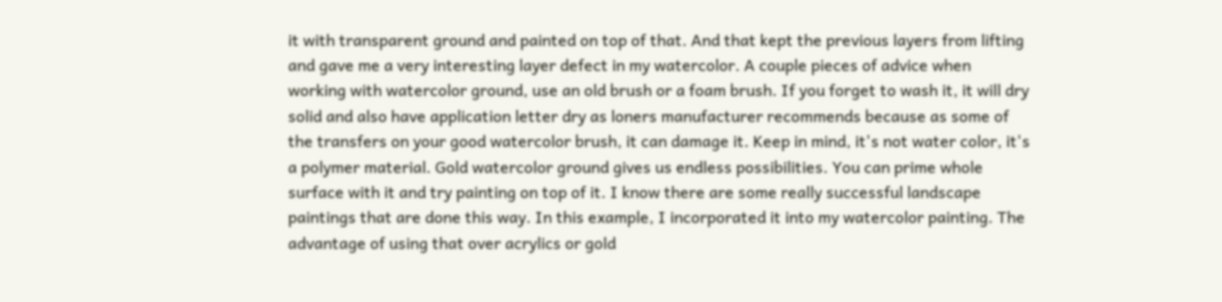it with transparent ground and painted on top of that. And that kept the previous layers from lifting and gave me a very interesting layer defect in my watercolor. A couple pieces of advice when working with watercolor ground, use an old brush or a foam brush. If you forget to wash it, it will dry solid and also have application letter dry as loners manufacturer recommends because as some of the transfers on your good watercolor brush, it can damage it. Keep in mind, it's not water color, it's a polymer material. Gold watercolor ground gives us endless possibilities. You can prime whole surface with it and try painting on top of it. I know there are some really successful landscape paintings that are done this way. In this example, I incorporated it into my watercolor painting. The advantage of using that over acrylics or gold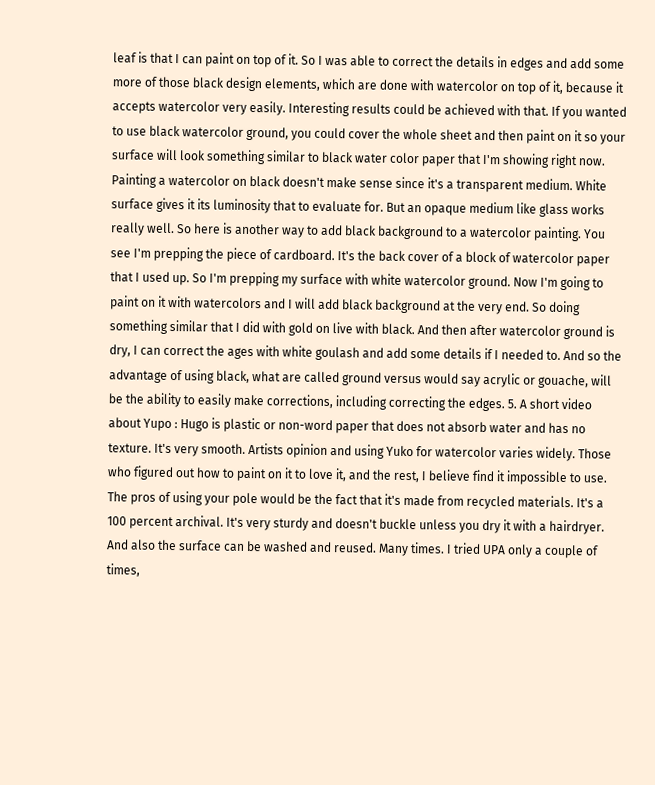leaf is that I can paint on top of it. So I was able to correct the details in edges and add some more of those black design elements, which are done with watercolor on top of it, because it accepts watercolor very easily. Interesting results could be achieved with that. If you wanted to use black watercolor ground, you could cover the whole sheet and then paint on it so your surface will look something similar to black water color paper that I'm showing right now. Painting a watercolor on black doesn't make sense since it's a transparent medium. White surface gives it its luminosity that to evaluate for. But an opaque medium like glass works really well. So here is another way to add black background to a watercolor painting. You see I'm prepping the piece of cardboard. It's the back cover of a block of watercolor paper that I used up. So I'm prepping my surface with white watercolor ground. Now I'm going to paint on it with watercolors and I will add black background at the very end. So doing something similar that I did with gold on live with black. And then after watercolor ground is dry, I can correct the ages with white goulash and add some details if I needed to. And so the advantage of using black, what are called ground versus would say acrylic or gouache, will be the ability to easily make corrections, including correcting the edges. 5. A short video about Yupo : Hugo is plastic or non-word paper that does not absorb water and has no texture. It's very smooth. Artists opinion and using Yuko for watercolor varies widely. Those who figured out how to paint on it to love it, and the rest, I believe find it impossible to use. The pros of using your pole would be the fact that it's made from recycled materials. It's a 100 percent archival. It's very sturdy and doesn't buckle unless you dry it with a hairdryer. And also the surface can be washed and reused. Many times. I tried UPA only a couple of times,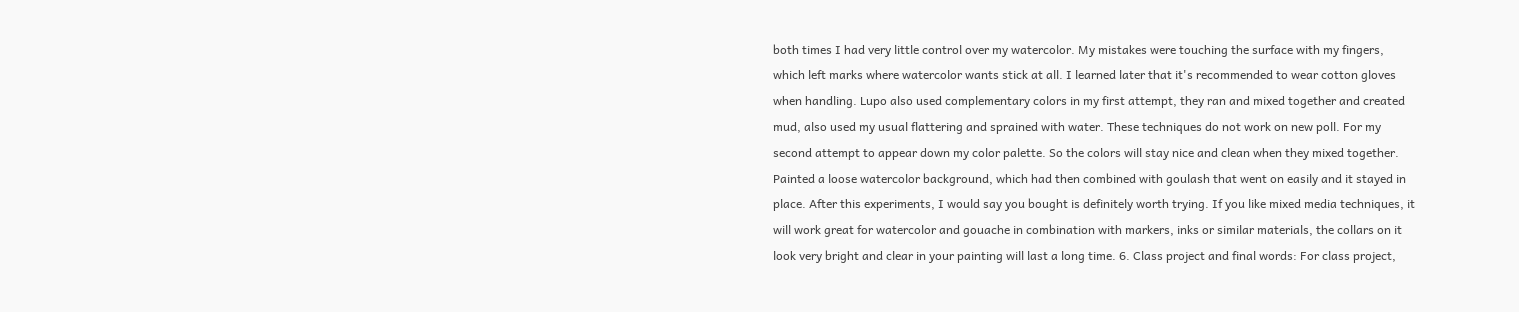both times I had very little control over my watercolor. My mistakes were touching the surface with my fingers, which left marks where watercolor wants stick at all. I learned later that it's recommended to wear cotton gloves when handling. Lupo also used complementary colors in my first attempt, they ran and mixed together and created mud, also used my usual flattering and sprained with water. These techniques do not work on new poll. For my second attempt to appear down my color palette. So the colors will stay nice and clean when they mixed together. Painted a loose watercolor background, which had then combined with goulash that went on easily and it stayed in place. After this experiments, I would say you bought is definitely worth trying. If you like mixed media techniques, it will work great for watercolor and gouache in combination with markers, inks or similar materials, the collars on it look very bright and clear in your painting will last a long time. 6. Class project and final words: For class project,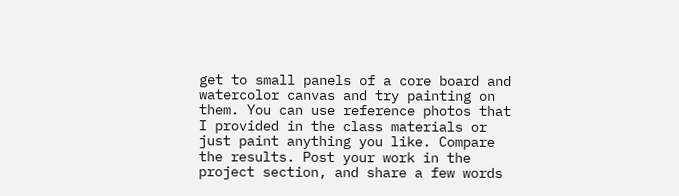get to small panels of a core board and watercolor canvas and try painting on them. You can use reference photos that I provided in the class materials or just paint anything you like. Compare the results. Post your work in the project section, and share a few words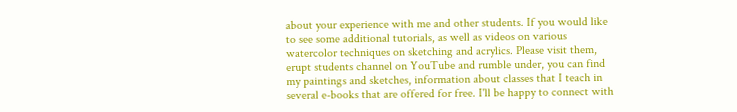about your experience with me and other students. If you would like to see some additional tutorials, as well as videos on various watercolor techniques on sketching and acrylics. Please visit them, erupt students channel on YouTube and rumble under, you can find my paintings and sketches, information about classes that I teach in several e-books that are offered for free. I'll be happy to connect with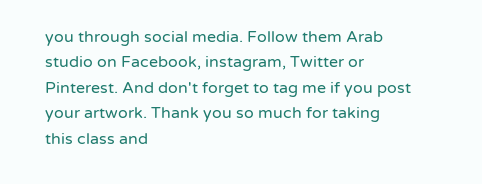you through social media. Follow them Arab studio on Facebook, instagram, Twitter or Pinterest. And don't forget to tag me if you post your artwork. Thank you so much for taking this class and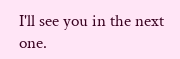I'll see you in the next one.